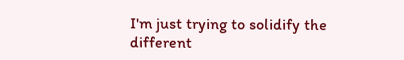I'm just trying to solidify the different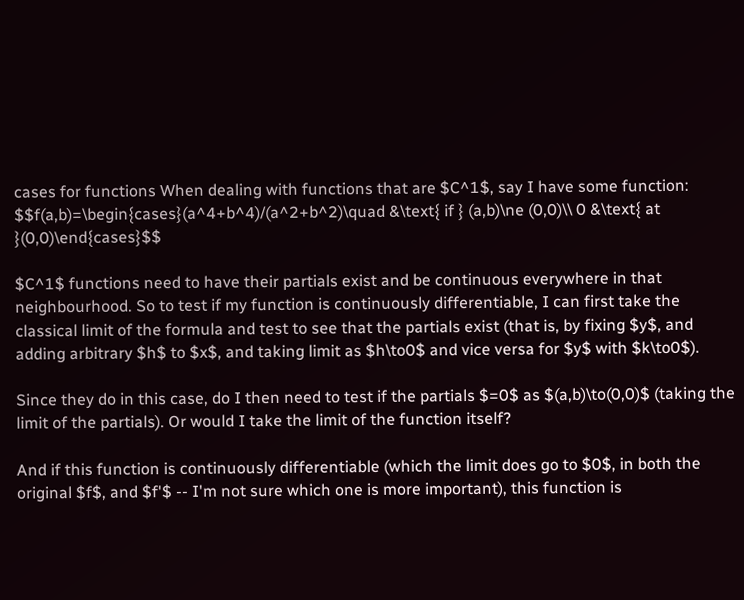cases for functions When dealing with functions that are $C^1$, say I have some function: $$f(a,b)=\begin{cases}(a^4+b^4)/(a^2+b^2)\quad &\text{ if } (a,b)\ne (0,0)\\ 0 &\text{ at }(0,0)\end{cases}$$

$C^1$ functions need to have their partials exist and be continuous everywhere in that neighbourhood. So to test if my function is continuously differentiable, I can first take the classical limit of the formula and test to see that the partials exist (that is, by fixing $y$, and adding arbitrary $h$ to $x$, and taking limit as $h\to0$ and vice versa for $y$ with $k\to0$).

Since they do in this case, do I then need to test if the partials $=0$ as $(a,b)\to(0,0)$ (taking the limit of the partials). Or would I take the limit of the function itself?

And if this function is continuously differentiable (which the limit does go to $0$, in both the original $f$, and $f'$ -- I'm not sure which one is more important), this function is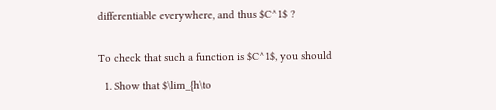differentiable everywhere, and thus $C^1$ ?


To check that such a function is $C^1$, you should

  1. Show that $\lim_{h\to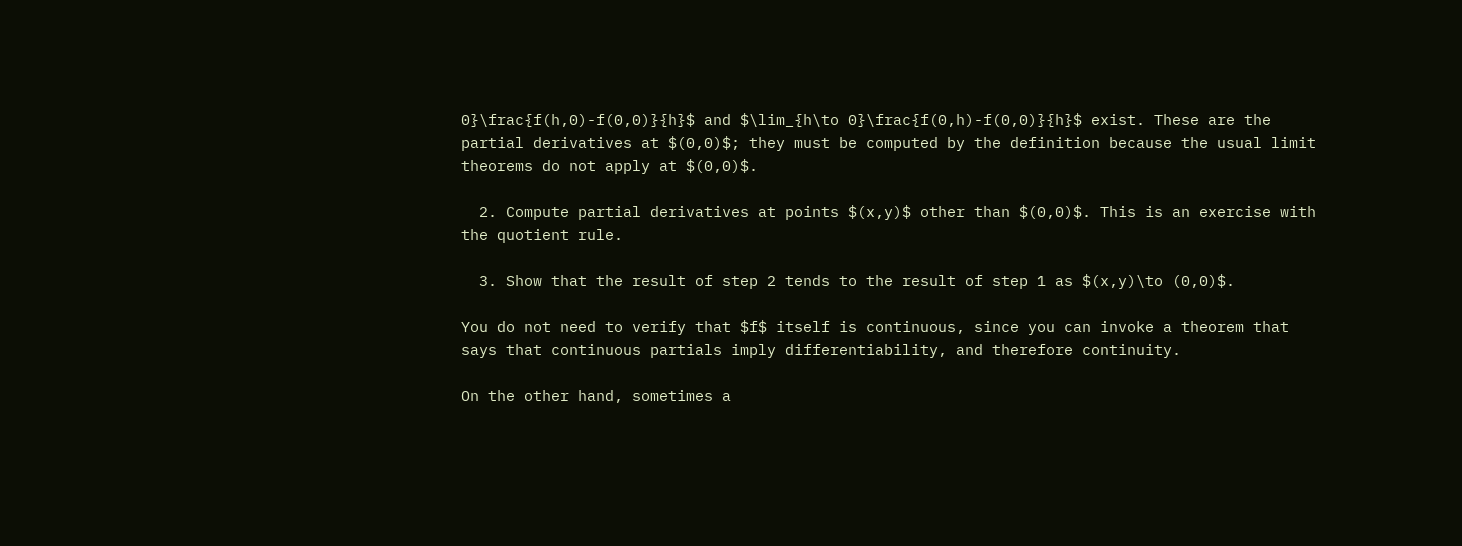0}\frac{f(h,0)-f(0,0)}{h}$ and $\lim_{h\to 0}\frac{f(0,h)-f(0,0)}{h}$ exist. These are the partial derivatives at $(0,0)$; they must be computed by the definition because the usual limit theorems do not apply at $(0,0)$.

  2. Compute partial derivatives at points $(x,y)$ other than $(0,0)$. This is an exercise with the quotient rule.

  3. Show that the result of step 2 tends to the result of step 1 as $(x,y)\to (0,0)$.

You do not need to verify that $f$ itself is continuous, since you can invoke a theorem that says that continuous partials imply differentiability, and therefore continuity.

On the other hand, sometimes a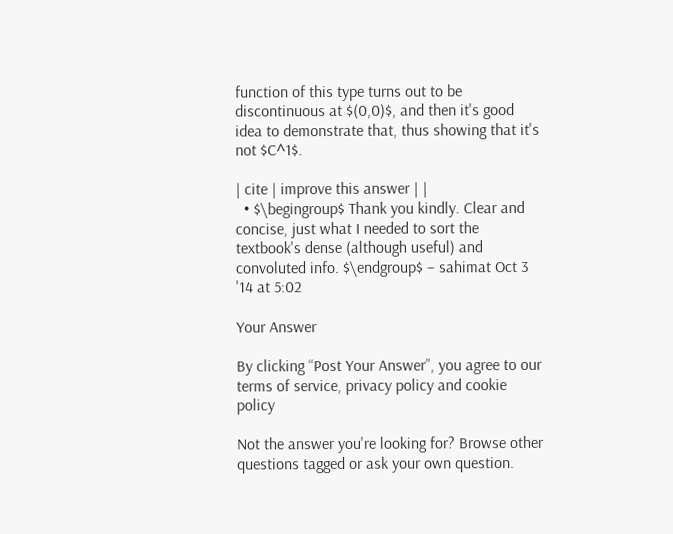function of this type turns out to be discontinuous at $(0,0)$, and then it's good idea to demonstrate that, thus showing that it's not $C^1$.

| cite | improve this answer | |
  • $\begingroup$ Thank you kindly. Clear and concise, just what I needed to sort the textbook's dense (although useful) and convoluted info. $\endgroup$ – sahimat Oct 3 '14 at 5:02

Your Answer

By clicking “Post Your Answer”, you agree to our terms of service, privacy policy and cookie policy

Not the answer you're looking for? Browse other questions tagged or ask your own question.